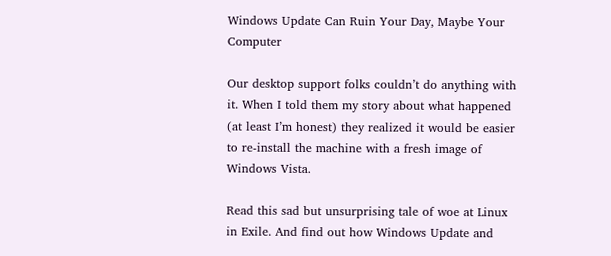Windows Update Can Ruin Your Day, Maybe Your Computer

Our desktop support folks couldn’t do anything with it. When I told them my story about what happened (at least I’m honest) they realized it would be easier to re-install the machine with a fresh image of Windows Vista.

Read this sad but unsurprising tale of woe at Linux in Exile. And find out how Windows Update and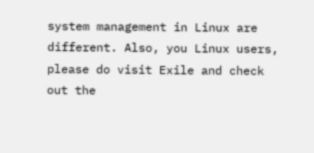system management in Linux are different. Also, you Linux users, please do visit Exile and check out the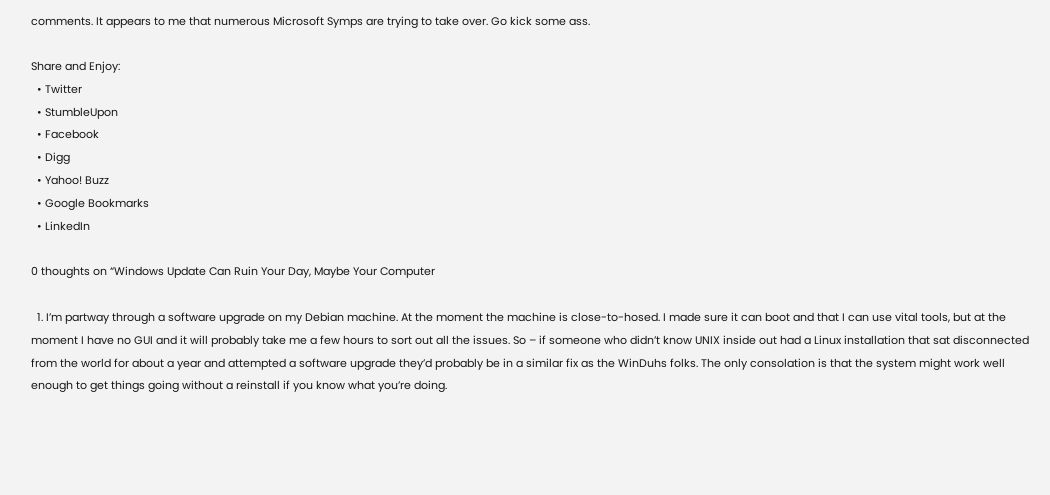comments. It appears to me that numerous Microsoft Symps are trying to take over. Go kick some ass.

Share and Enjoy:
  • Twitter
  • StumbleUpon
  • Facebook
  • Digg
  • Yahoo! Buzz
  • Google Bookmarks
  • LinkedIn

0 thoughts on “Windows Update Can Ruin Your Day, Maybe Your Computer

  1. I’m partway through a software upgrade on my Debian machine. At the moment the machine is close-to-hosed. I made sure it can boot and that I can use vital tools, but at the moment I have no GUI and it will probably take me a few hours to sort out all the issues. So – if someone who didn’t know UNIX inside out had a Linux installation that sat disconnected from the world for about a year and attempted a software upgrade they’d probably be in a similar fix as the WinDuhs folks. The only consolation is that the system might work well enough to get things going without a reinstall if you know what you’re doing.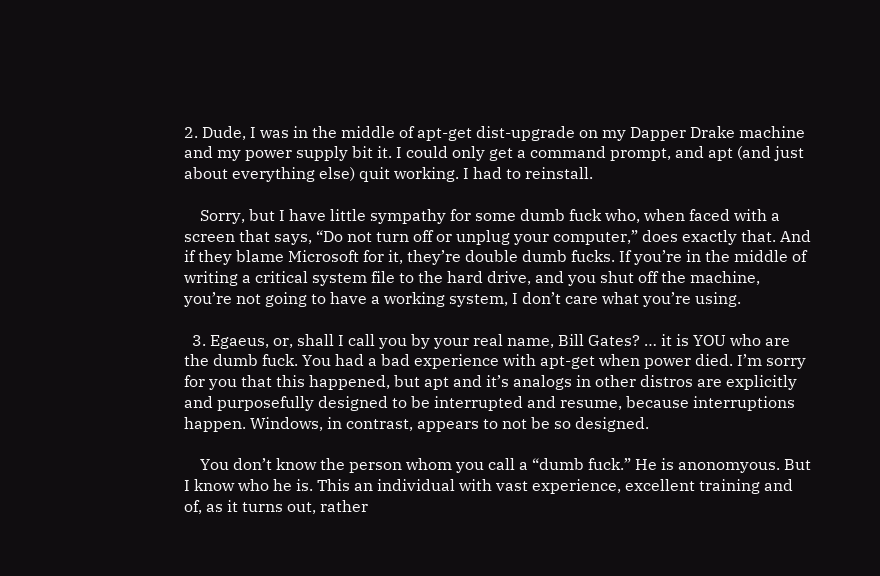2. Dude, I was in the middle of apt-get dist-upgrade on my Dapper Drake machine and my power supply bit it. I could only get a command prompt, and apt (and just about everything else) quit working. I had to reinstall.

    Sorry, but I have little sympathy for some dumb fuck who, when faced with a screen that says, “Do not turn off or unplug your computer,” does exactly that. And if they blame Microsoft for it, they’re double dumb fucks. If you’re in the middle of writing a critical system file to the hard drive, and you shut off the machine, you’re not going to have a working system, I don’t care what you’re using.

  3. Egaeus, or, shall I call you by your real name, Bill Gates? … it is YOU who are the dumb fuck. You had a bad experience with apt-get when power died. I’m sorry for you that this happened, but apt and it’s analogs in other distros are explicitly and purposefully designed to be interrupted and resume, because interruptions happen. Windows, in contrast, appears to not be so designed.

    You don’t know the person whom you call a “dumb fuck.” He is anonomyous. But I know who he is. This an individual with vast experience, excellent training and of, as it turns out, rather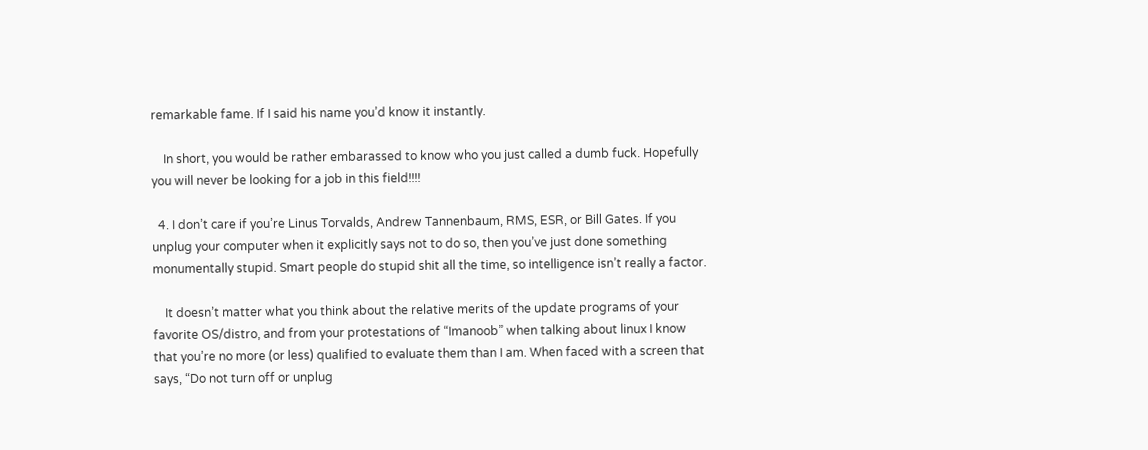remarkable fame. If I said his name you’d know it instantly.

    In short, you would be rather embarassed to know who you just called a dumb fuck. Hopefully you will never be looking for a job in this field!!!!

  4. I don’t care if you’re Linus Torvalds, Andrew Tannenbaum, RMS, ESR, or Bill Gates. If you unplug your computer when it explicitly says not to do so, then you’ve just done something monumentally stupid. Smart people do stupid shit all the time, so intelligence isn’t really a factor.

    It doesn’t matter what you think about the relative merits of the update programs of your favorite OS/distro, and from your protestations of “Imanoob” when talking about linux I know that you’re no more (or less) qualified to evaluate them than I am. When faced with a screen that says, “Do not turn off or unplug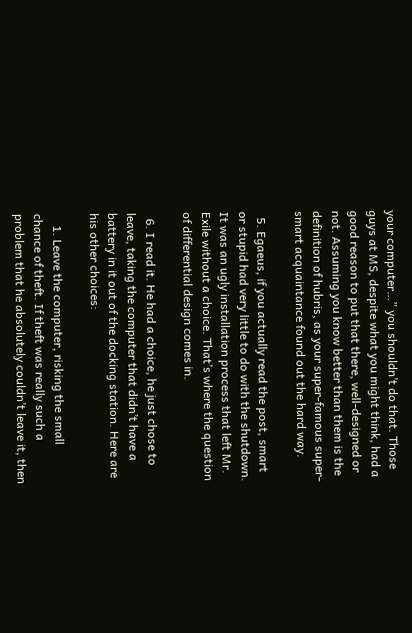your computer…” you shouldn’t do that. Those guys at MS, despite what you might think, had a good reason to put that there, well-designed or not. Assuming you know better than them is the definition of hubris, as your super-famous super-smart acquaintance found out the hard way.

  5. Egaeus, if you actually read the post, smart or stupid had very little to do with the shutdown. It was an ugly installation process that left Mr. Exile without a choice. That’s where the question of differential design comes in.

  6. I read it. He had a choice, he just chose to leave, taking the computer that didn’t have a battery in it out of the docking station. Here are his other choices:

    1. Leave the computer, risking the small chance of theft. If theft was really such a problem that he absolutely couldn’t leave it, then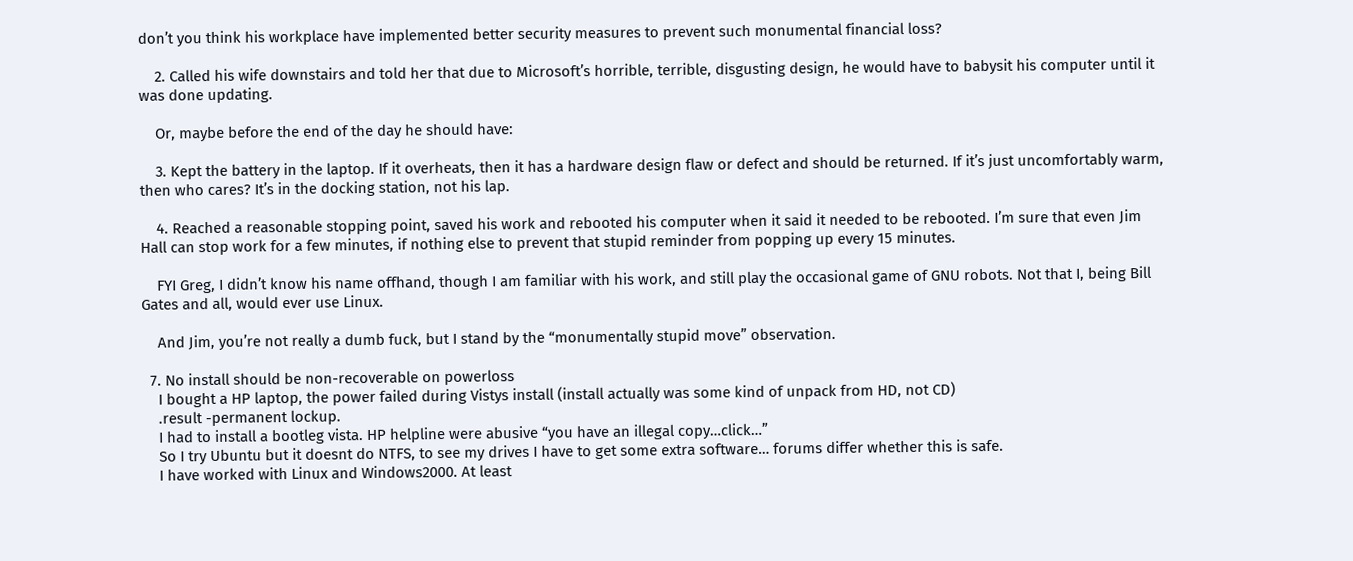don’t you think his workplace have implemented better security measures to prevent such monumental financial loss?

    2. Called his wife downstairs and told her that due to Microsoft’s horrible, terrible, disgusting design, he would have to babysit his computer until it was done updating.

    Or, maybe before the end of the day he should have:

    3. Kept the battery in the laptop. If it overheats, then it has a hardware design flaw or defect and should be returned. If it’s just uncomfortably warm, then who cares? It’s in the docking station, not his lap.

    4. Reached a reasonable stopping point, saved his work and rebooted his computer when it said it needed to be rebooted. I’m sure that even Jim Hall can stop work for a few minutes, if nothing else to prevent that stupid reminder from popping up every 15 minutes.

    FYI Greg, I didn’t know his name offhand, though I am familiar with his work, and still play the occasional game of GNU robots. Not that I, being Bill Gates and all, would ever use Linux.

    And Jim, you’re not really a dumb fuck, but I stand by the “monumentally stupid move” observation.

  7. No install should be non-recoverable on powerloss
    I bought a HP laptop, the power failed during Vistys install (install actually was some kind of unpack from HD, not CD)
    .result -permanent lockup.
    I had to install a bootleg vista. HP helpline were abusive “you have an illegal copy…click…”
    So I try Ubuntu but it doesnt do NTFS, to see my drives I have to get some extra software… forums differ whether this is safe.
    I have worked with Linux and Windows2000. At least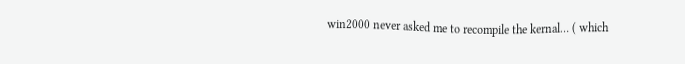win2000 never asked me to recompile the kernal… ( which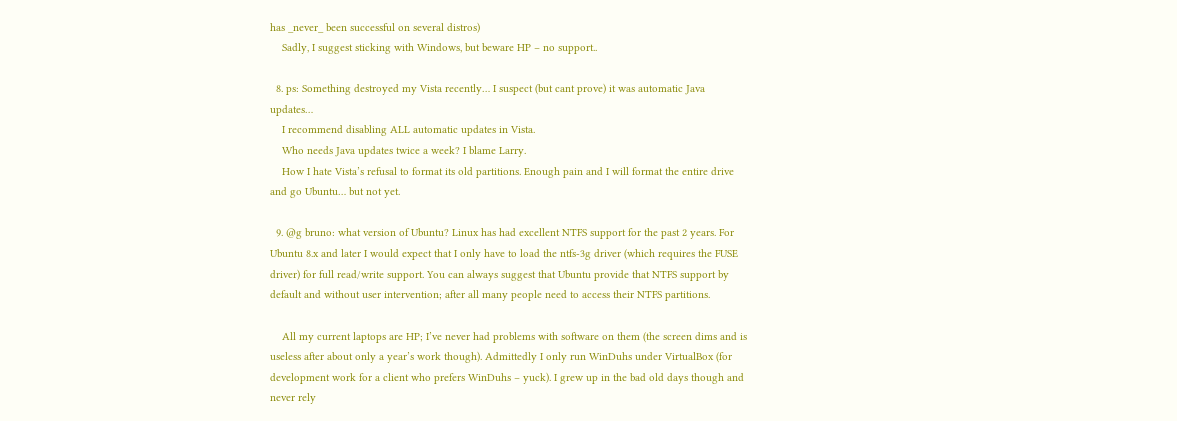has _never_ been successful on several distros)
    Sadly, I suggest sticking with Windows, but beware HP – no support..

  8. ps: Something destroyed my Vista recently… I suspect (but cant prove) it was automatic Java updates…
    I recommend disabling ALL automatic updates in Vista.
    Who needs Java updates twice a week? I blame Larry.
    How I hate Vista’s refusal to format its old partitions. Enough pain and I will format the entire drive and go Ubuntu… but not yet.

  9. @g bruno: what version of Ubuntu? Linux has had excellent NTFS support for the past 2 years. For Ubuntu 8.x and later I would expect that I only have to load the ntfs-3g driver (which requires the FUSE driver) for full read/write support. You can always suggest that Ubuntu provide that NTFS support by default and without user intervention; after all many people need to access their NTFS partitions.

    All my current laptops are HP; I’ve never had problems with software on them (the screen dims and is useless after about only a year’s work though). Admittedly I only run WinDuhs under VirtualBox (for development work for a client who prefers WinDuhs – yuck). I grew up in the bad old days though and never rely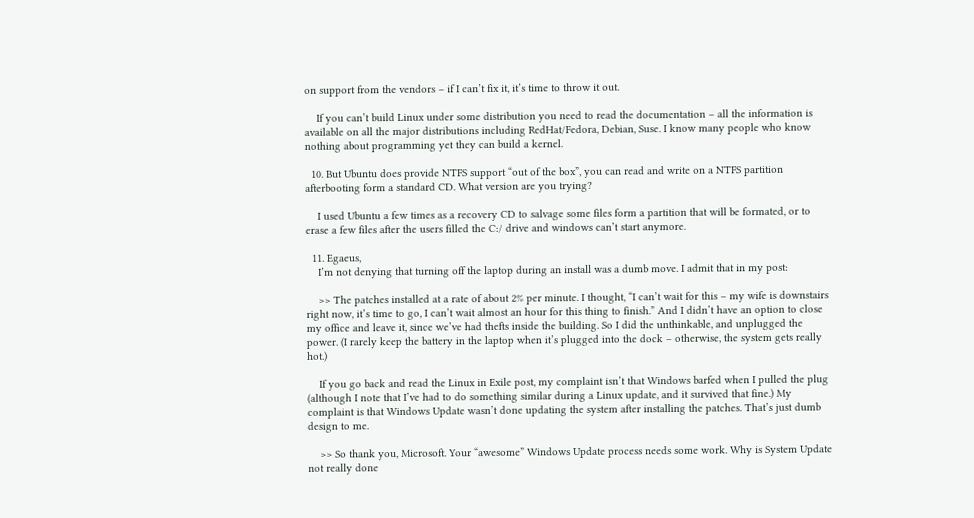on support from the vendors – if I can’t fix it, it’s time to throw it out.

    If you can’t build Linux under some distribution you need to read the documentation – all the information is available on all the major distributions including RedHat/Fedora, Debian, Suse. I know many people who know nothing about programming yet they can build a kernel.

  10. But Ubuntu does provide NTFS support “out of the box”, you can read and write on a NTFS partition afterbooting form a standard CD. What version are you trying?

    I used Ubuntu a few times as a recovery CD to salvage some files form a partition that will be formated, or to erase a few files after the users filled the C:/ drive and windows can’t start anymore.

  11. Egaeus,
    I’m not denying that turning off the laptop during an install was a dumb move. I admit that in my post:

    >> The patches installed at a rate of about 2% per minute. I thought, “I can’t wait for this – my wife is downstairs right now, it’s time to go, I can’t wait almost an hour for this thing to finish.” And I didn’t have an option to close my office and leave it, since we’ve had thefts inside the building. So I did the unthinkable, and unplugged the power. (I rarely keep the battery in the laptop when it’s plugged into the dock – otherwise, the system gets really hot.)

    If you go back and read the Linux in Exile post, my complaint isn’t that Windows barfed when I pulled the plug (although I note that I’ve had to do something similar during a Linux update, and it survived that fine.) My complaint is that Windows Update wasn’t done updating the system after installing the patches. That’s just dumb design to me.

    >> So thank you, Microsoft. Your “awesome” Windows Update process needs some work. Why is System Update not really done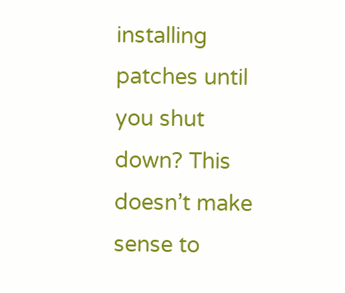installing patches until you shut down? This doesn’t make sense to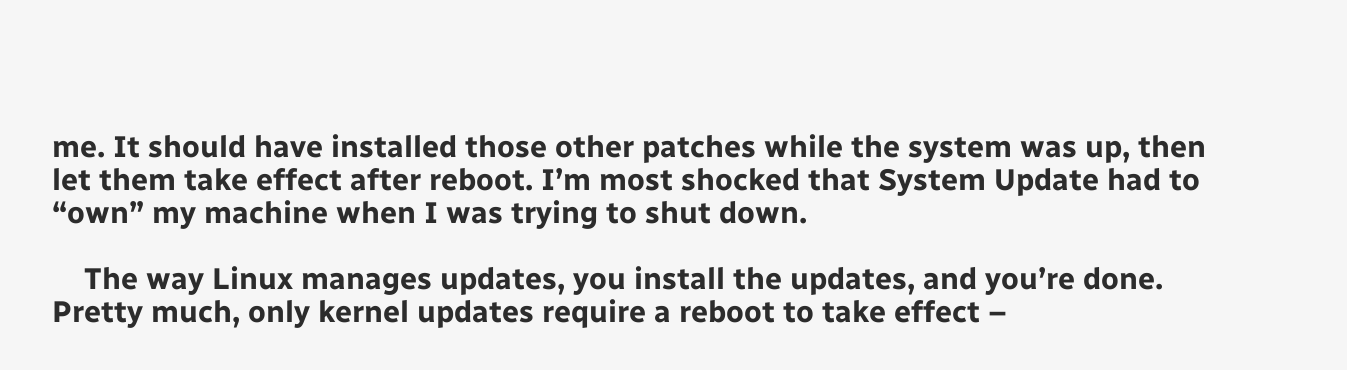me. It should have installed those other patches while the system was up, then let them take effect after reboot. I’m most shocked that System Update had to “own” my machine when I was trying to shut down.

    The way Linux manages updates, you install the updates, and you’re done. Pretty much, only kernel updates require a reboot to take effect –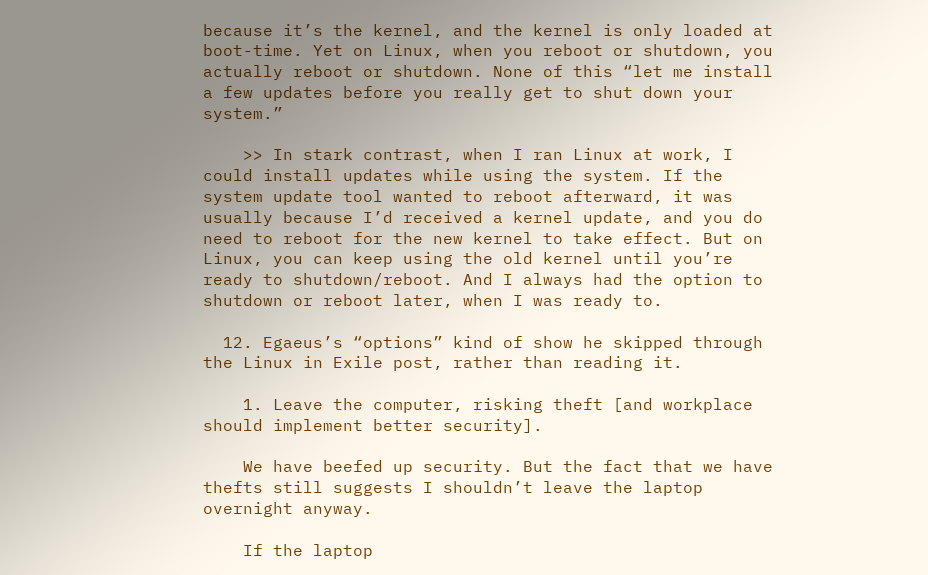because it’s the kernel, and the kernel is only loaded at boot-time. Yet on Linux, when you reboot or shutdown, you actually reboot or shutdown. None of this “let me install a few updates before you really get to shut down your system.”

    >> In stark contrast, when I ran Linux at work, I could install updates while using the system. If the system update tool wanted to reboot afterward, it was usually because I’d received a kernel update, and you do need to reboot for the new kernel to take effect. But on Linux, you can keep using the old kernel until you’re ready to shutdown/reboot. And I always had the option to shutdown or reboot later, when I was ready to.

  12. Egaeus’s “options” kind of show he skipped through the Linux in Exile post, rather than reading it.

    1. Leave the computer, risking theft [and workplace should implement better security].

    We have beefed up security. But the fact that we have thefts still suggests I shouldn’t leave the laptop overnight anyway.

    If the laptop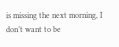is missing the next morning, I don’t want to be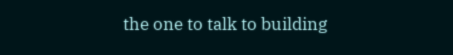the one to talk to building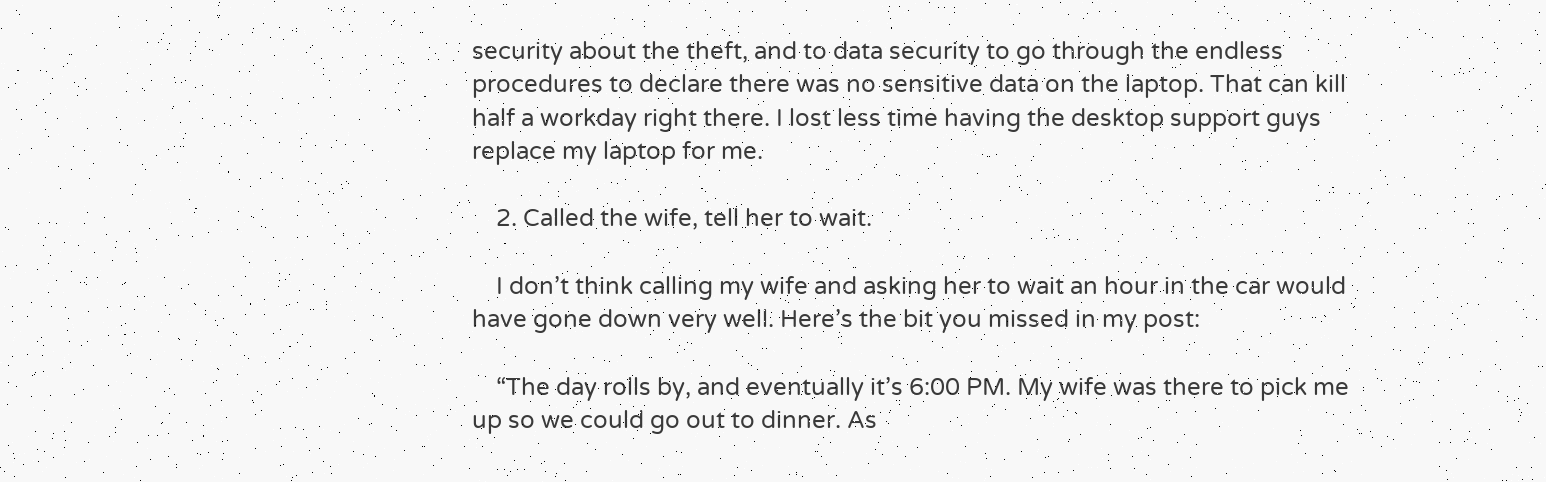security about the theft, and to data security to go through the endless procedures to declare there was no sensitive data on the laptop. That can kill half a workday right there. I lost less time having the desktop support guys replace my laptop for me.

    2. Called the wife, tell her to wait.

    I don’t think calling my wife and asking her to wait an hour in the car would have gone down very well. Here’s the bit you missed in my post:

    “The day rolls by, and eventually it’s 6:00 PM. My wife was there to pick me up so we could go out to dinner. As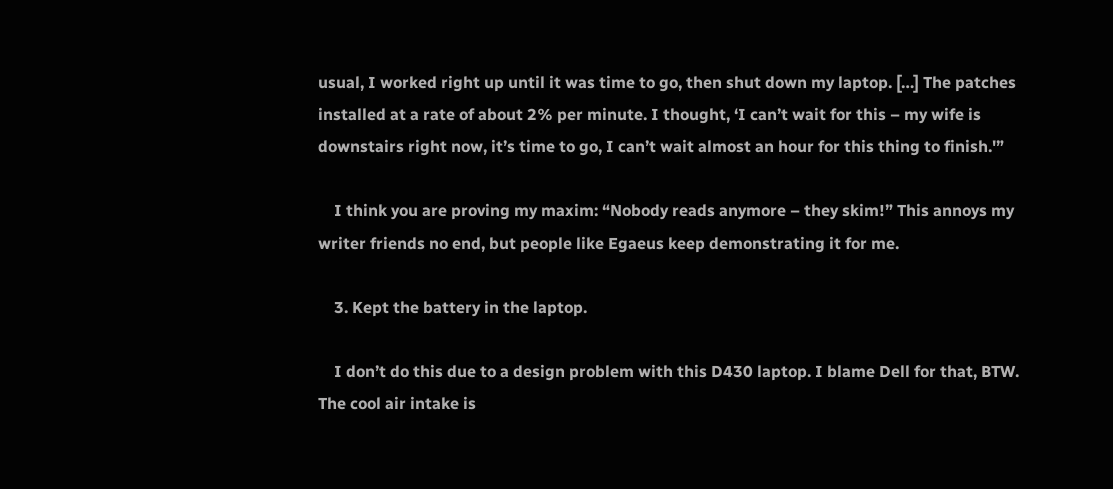usual, I worked right up until it was time to go, then shut down my laptop. […] The patches installed at a rate of about 2% per minute. I thought, ‘I can’t wait for this – my wife is downstairs right now, it’s time to go, I can’t wait almost an hour for this thing to finish.'”

    I think you are proving my maxim: “Nobody reads anymore – they skim!” This annoys my writer friends no end, but people like Egaeus keep demonstrating it for me.

    3. Kept the battery in the laptop.

    I don’t do this due to a design problem with this D430 laptop. I blame Dell for that, BTW. The cool air intake is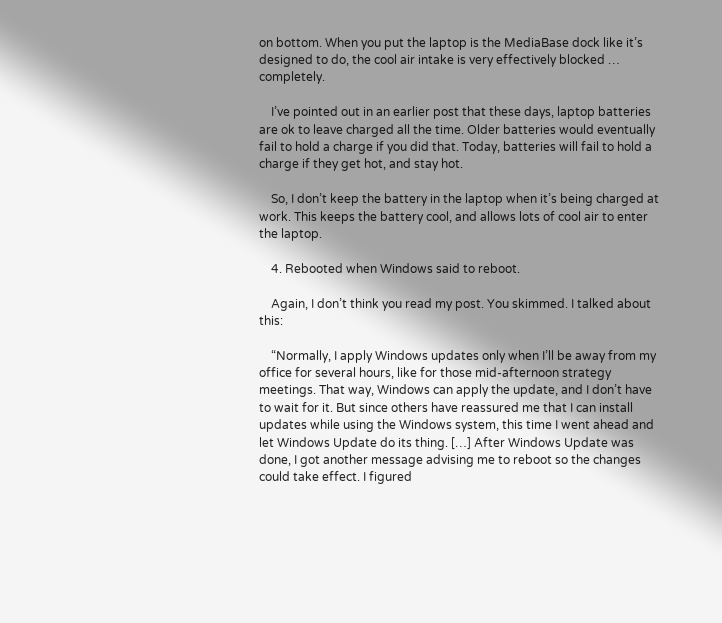on bottom. When you put the laptop is the MediaBase dock like it’s designed to do, the cool air intake is very effectively blocked … completely.

    I’ve pointed out in an earlier post that these days, laptop batteries are ok to leave charged all the time. Older batteries would eventually fail to hold a charge if you did that. Today, batteries will fail to hold a charge if they get hot, and stay hot.

    So, I don’t keep the battery in the laptop when it’s being charged at work. This keeps the battery cool, and allows lots of cool air to enter the laptop.

    4. Rebooted when Windows said to reboot.

    Again, I don’t think you read my post. You skimmed. I talked about this:

    “Normally, I apply Windows updates only when I’ll be away from my office for several hours, like for those mid-afternoon strategy meetings. That way, Windows can apply the update, and I don’t have to wait for it. But since others have reassured me that I can install updates while using the Windows system, this time I went ahead and let Windows Update do its thing. […] After Windows Update was done, I got another message advising me to reboot so the changes could take effect. I figured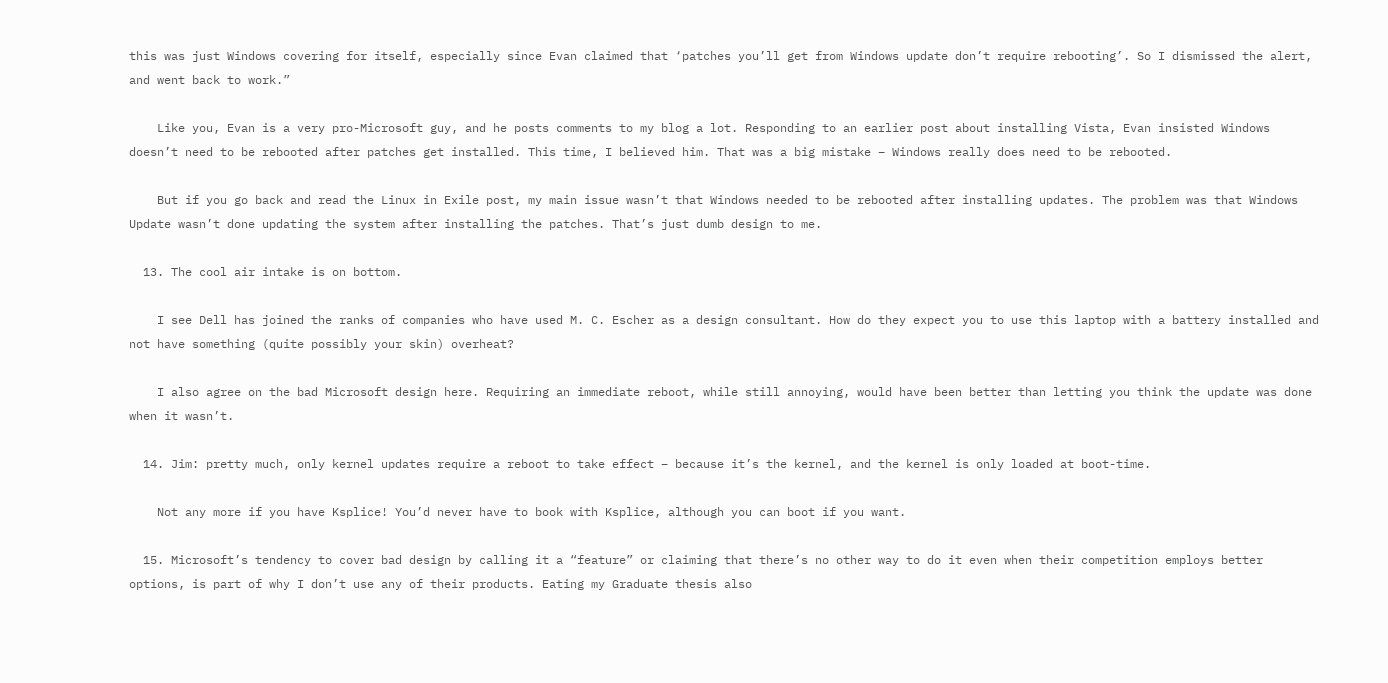this was just Windows covering for itself, especially since Evan claimed that ‘patches you’ll get from Windows update don’t require rebooting’. So I dismissed the alert, and went back to work.”

    Like you, Evan is a very pro-Microsoft guy, and he posts comments to my blog a lot. Responding to an earlier post about installing Vista, Evan insisted Windows doesn’t need to be rebooted after patches get installed. This time, I believed him. That was a big mistake – Windows really does need to be rebooted.

    But if you go back and read the Linux in Exile post, my main issue wasn’t that Windows needed to be rebooted after installing updates. The problem was that Windows Update wasn’t done updating the system after installing the patches. That’s just dumb design to me.

  13. The cool air intake is on bottom.

    I see Dell has joined the ranks of companies who have used M. C. Escher as a design consultant. How do they expect you to use this laptop with a battery installed and not have something (quite possibly your skin) overheat?

    I also agree on the bad Microsoft design here. Requiring an immediate reboot, while still annoying, would have been better than letting you think the update was done when it wasn’t.

  14. Jim: pretty much, only kernel updates require a reboot to take effect – because it’s the kernel, and the kernel is only loaded at boot-time.

    Not any more if you have Ksplice! You’d never have to book with Ksplice, although you can boot if you want.

  15. Microsoft’s tendency to cover bad design by calling it a “feature” or claiming that there’s no other way to do it even when their competition employs better options, is part of why I don’t use any of their products. Eating my Graduate thesis also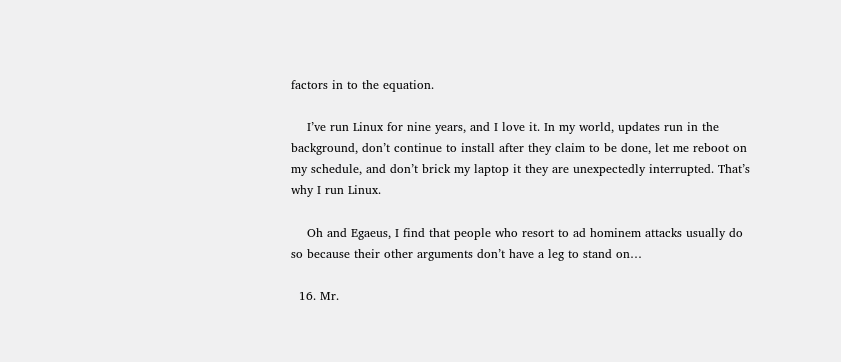factors in to the equation.

    I’ve run Linux for nine years, and I love it. In my world, updates run in the background, don’t continue to install after they claim to be done, let me reboot on my schedule, and don’t brick my laptop it they are unexpectedly interrupted. That’s why I run Linux.

    Oh and Egaeus, I find that people who resort to ad hominem attacks usually do so because their other arguments don’t have a leg to stand on…

  16. Mr.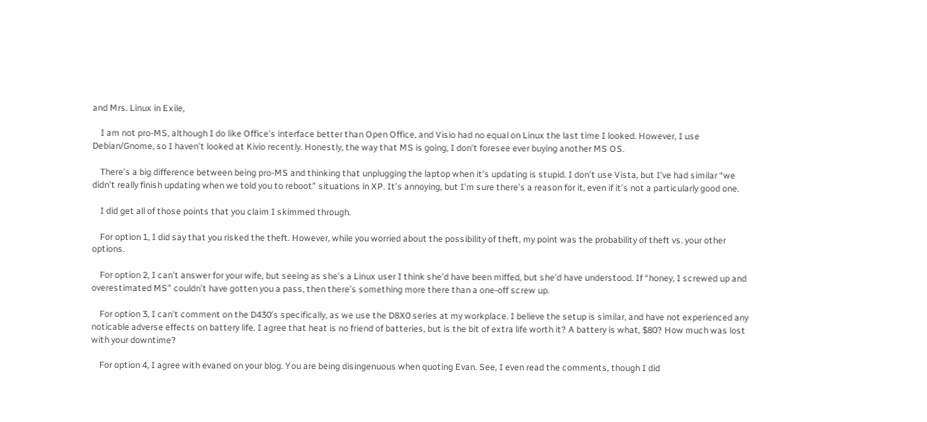and Mrs. Linux in Exile,

    I am not pro-MS, although I do like Office’s interface better than Open Office, and Visio had no equal on Linux the last time I looked. However, I use Debian/Gnome, so I haven’t looked at Kivio recently. Honestly, the way that MS is going, I don’t foresee ever buying another MS OS.

    There’s a big difference between being pro-MS and thinking that unplugging the laptop when it’s updating is stupid. I don’t use Vista, but I’ve had similar “we didn’t really finish updating when we told you to reboot” situations in XP. It’s annoying, but I’m sure there’s a reason for it, even if it’s not a particularly good one.

    I did get all of those points that you claim I skimmed through.

    For option 1, I did say that you risked the theft. However, while you worried about the possibility of theft, my point was the probability of theft vs. your other options.

    For option 2, I can’t answer for your wife, but seeing as she’s a Linux user I think she’d have been miffed, but she’d have understood. If “honey, I screwed up and overestimated MS” couldn’t have gotten you a pass, then there’s something more there than a one-off screw up.

    For option 3, I can’t comment on the D430’s specifically, as we use the D8X0 series at my workplace. I believe the setup is similar, and have not experienced any noticable adverse effects on battery life. I agree that heat is no friend of batteries, but is the bit of extra life worth it? A battery is what, $80? How much was lost with your downtime?

    For option 4, I agree with evaned on your blog. You are being disingenuous when quoting Evan. See, I even read the comments, though I did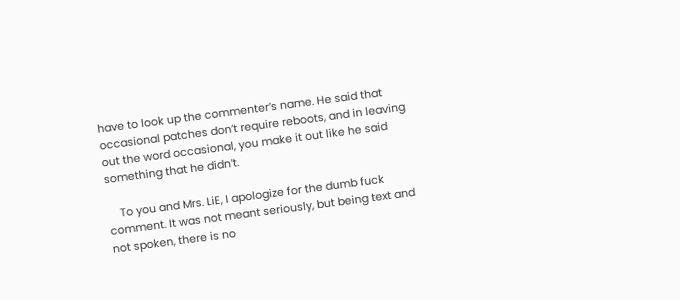have to look up the commenter’s name. He said that occasional patches don’t require reboots, and in leaving out the word occasional, you make it out like he said something that he didn’t.

    To you and Mrs. LiE, I apologize for the dumb fuck comment. It was not meant seriously, but being text and not spoken, there is no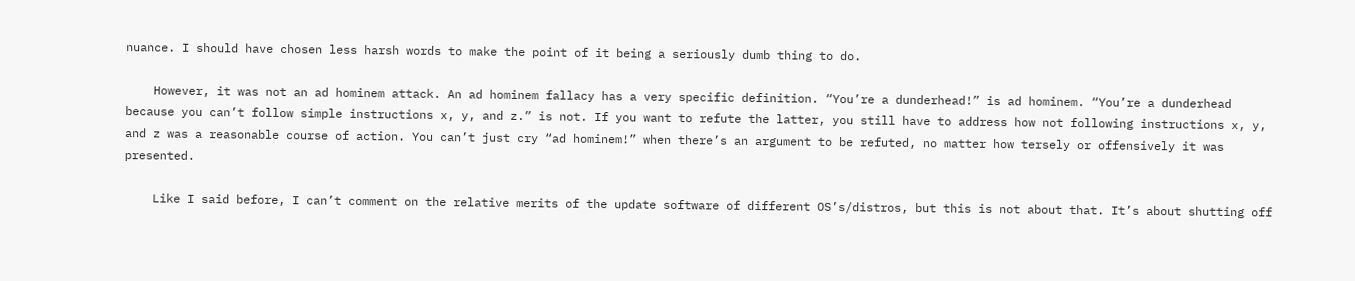nuance. I should have chosen less harsh words to make the point of it being a seriously dumb thing to do.

    However, it was not an ad hominem attack. An ad hominem fallacy has a very specific definition. “You’re a dunderhead!” is ad hominem. “You’re a dunderhead because you can’t follow simple instructions x, y, and z.” is not. If you want to refute the latter, you still have to address how not following instructions x, y, and z was a reasonable course of action. You can’t just cry “ad hominem!” when there’s an argument to be refuted, no matter how tersely or offensively it was presented.

    Like I said before, I can’t comment on the relative merits of the update software of different OS’s/distros, but this is not about that. It’s about shutting off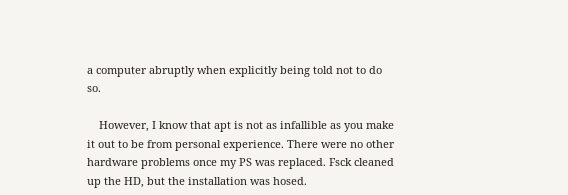a computer abruptly when explicitly being told not to do so.

    However, I know that apt is not as infallible as you make it out to be from personal experience. There were no other hardware problems once my PS was replaced. Fsck cleaned up the HD, but the installation was hosed.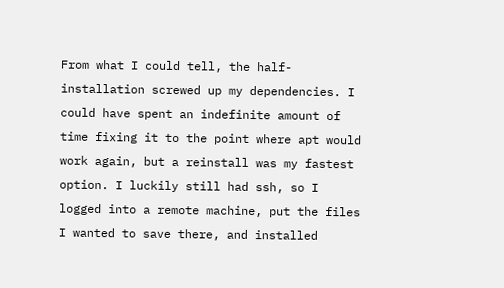From what I could tell, the half-installation screwed up my dependencies. I could have spent an indefinite amount of time fixing it to the point where apt would work again, but a reinstall was my fastest option. I luckily still had ssh, so I logged into a remote machine, put the files I wanted to save there, and installed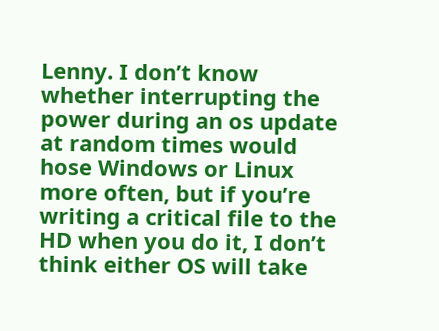Lenny. I don’t know whether interrupting the power during an os update at random times would hose Windows or Linux more often, but if you’re writing a critical file to the HD when you do it, I don’t think either OS will take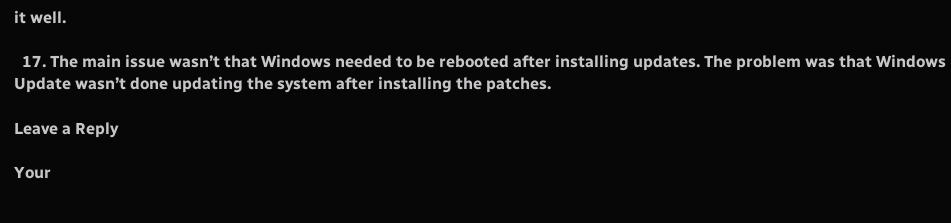it well.

  17. The main issue wasn’t that Windows needed to be rebooted after installing updates. The problem was that Windows Update wasn’t done updating the system after installing the patches.

Leave a Reply

Your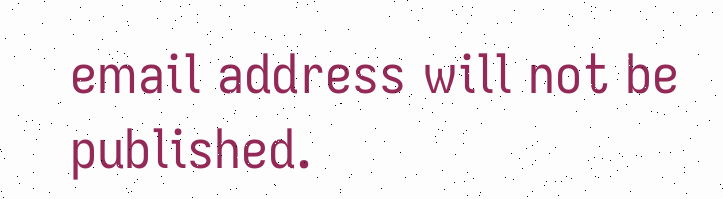email address will not be published.